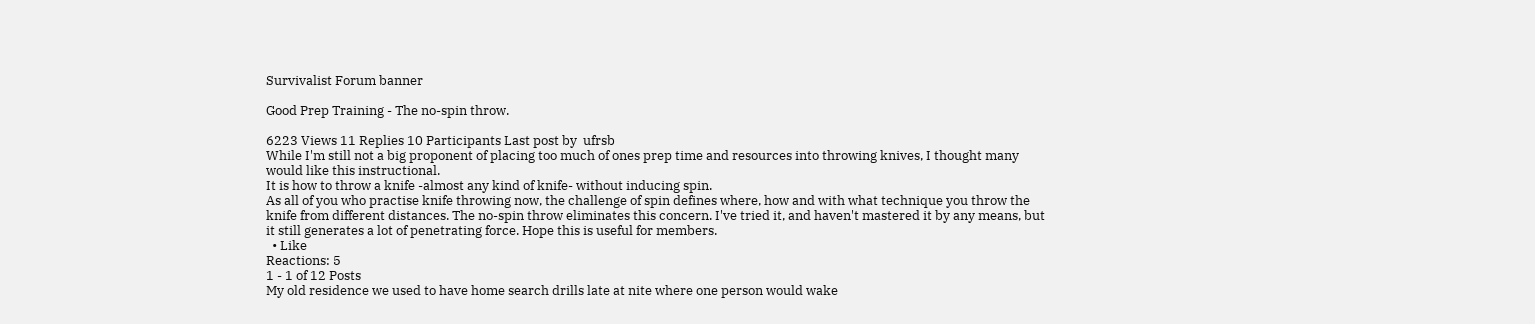Survivalist Forum banner

Good Prep Training - The no-spin throw.

6223 Views 11 Replies 10 Participants Last post by  ufrsb
While I'm still not a big proponent of placing too much of ones prep time and resources into throwing knives, I thought many would like this instructional.
It is how to throw a knife -almost any kind of knife- without inducing spin.
As all of you who practise knife throwing now, the challenge of spin defines where, how and with what technique you throw the knife from different distances. The no-spin throw eliminates this concern. I've tried it, and haven't mastered it by any means, but it still generates a lot of penetrating force. Hope this is useful for members.
  • Like
Reactions: 5
1 - 1 of 12 Posts
My old residence we used to have home search drills late at nite where one person would wake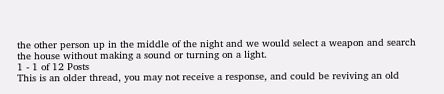the other person up in the middle of the night and we would select a weapon and search the house without making a sound or turning on a light.
1 - 1 of 12 Posts
This is an older thread, you may not receive a response, and could be reviving an old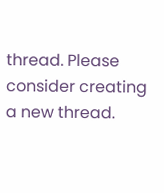thread. Please consider creating a new thread.